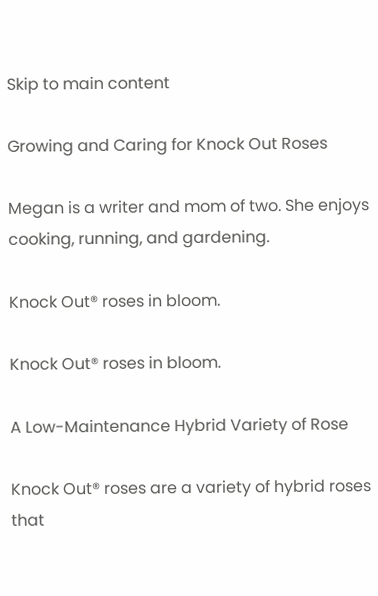Skip to main content

Growing and Caring for Knock Out Roses

Megan is a writer and mom of two. She enjoys cooking, running, and gardening.

Knock Out® roses in bloom.

Knock Out® roses in bloom.

A Low-Maintenance Hybrid Variety of Rose

Knock Out® roses are a variety of hybrid roses that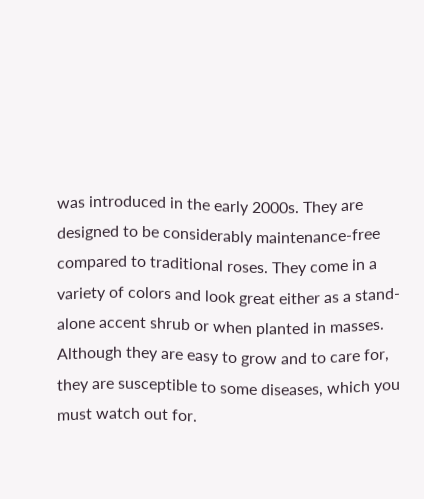was introduced in the early 2000s. They are designed to be considerably maintenance-free compared to traditional roses. They come in a variety of colors and look great either as a stand-alone accent shrub or when planted in masses. Although they are easy to grow and to care for, they are susceptible to some diseases, which you must watch out for.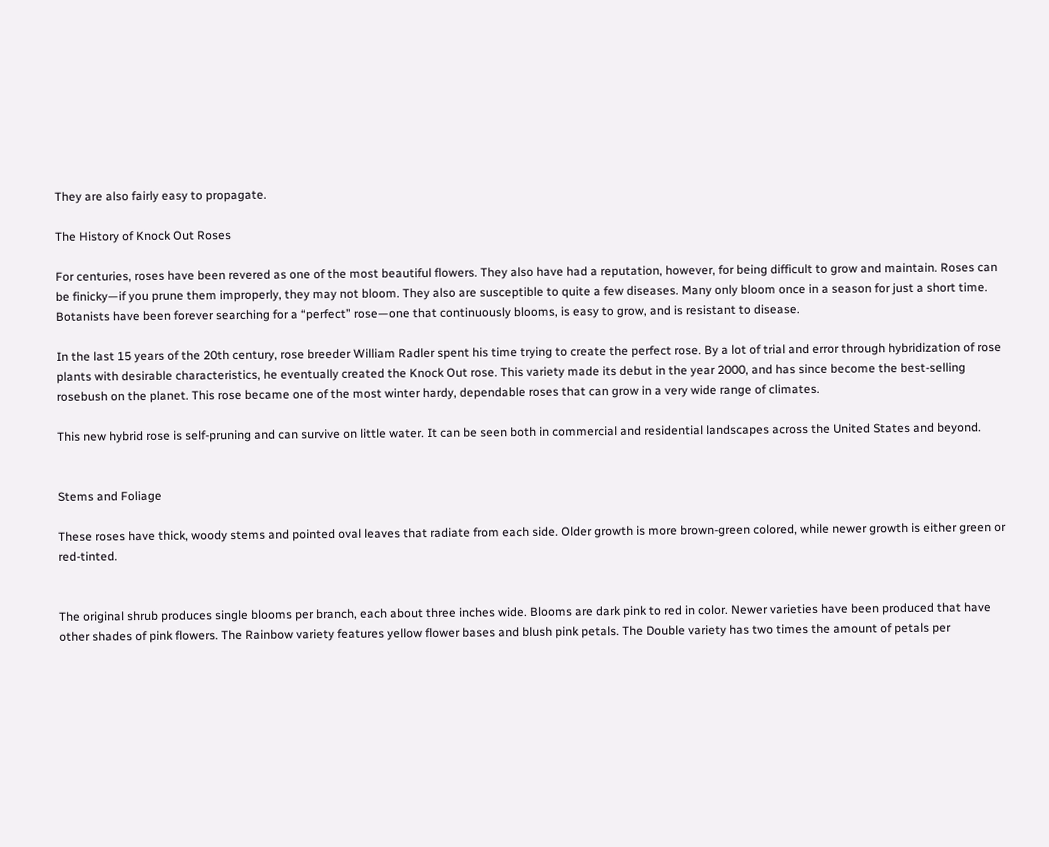They are also fairly easy to propagate.

The History of Knock Out Roses

For centuries, roses have been revered as one of the most beautiful flowers. They also have had a reputation, however, for being difficult to grow and maintain. Roses can be finicky—if you prune them improperly, they may not bloom. They also are susceptible to quite a few diseases. Many only bloom once in a season for just a short time. Botanists have been forever searching for a “perfect” rose—one that continuously blooms, is easy to grow, and is resistant to disease.

In the last 15 years of the 20th century, rose breeder William Radler spent his time trying to create the perfect rose. By a lot of trial and error through hybridization of rose plants with desirable characteristics, he eventually created the Knock Out rose. This variety made its debut in the year 2000, and has since become the best-selling rosebush on the planet. This rose became one of the most winter hardy, dependable roses that can grow in a very wide range of climates.

This new hybrid rose is self-pruning and can survive on little water. It can be seen both in commercial and residential landscapes across the United States and beyond.


Stems and Foliage

These roses have thick, woody stems and pointed oval leaves that radiate from each side. Older growth is more brown-green colored, while newer growth is either green or red-tinted.


The original shrub produces single blooms per branch, each about three inches wide. Blooms are dark pink to red in color. Newer varieties have been produced that have other shades of pink flowers. The Rainbow variety features yellow flower bases and blush pink petals. The Double variety has two times the amount of petals per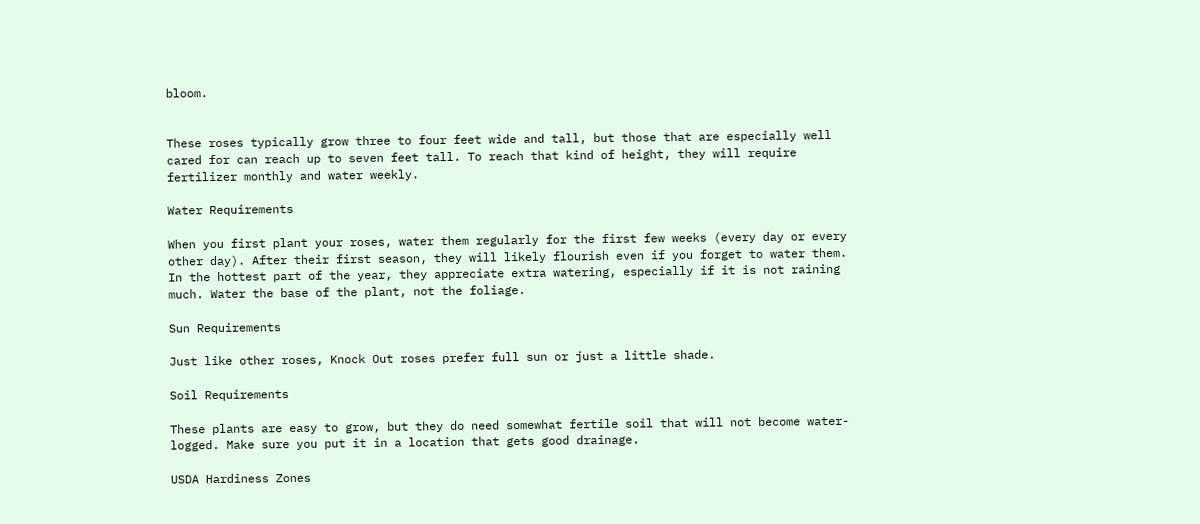bloom.


These roses typically grow three to four feet wide and tall, but those that are especially well cared for can reach up to seven feet tall. To reach that kind of height, they will require fertilizer monthly and water weekly.

Water Requirements

When you first plant your roses, water them regularly for the first few weeks (every day or every other day). After their first season, they will likely flourish even if you forget to water them. In the hottest part of the year, they appreciate extra watering, especially if it is not raining much. Water the base of the plant, not the foliage.

Sun Requirements

Just like other roses, Knock Out roses prefer full sun or just a little shade.

Soil Requirements

These plants are easy to grow, but they do need somewhat fertile soil that will not become water-logged. Make sure you put it in a location that gets good drainage.

USDA Hardiness Zones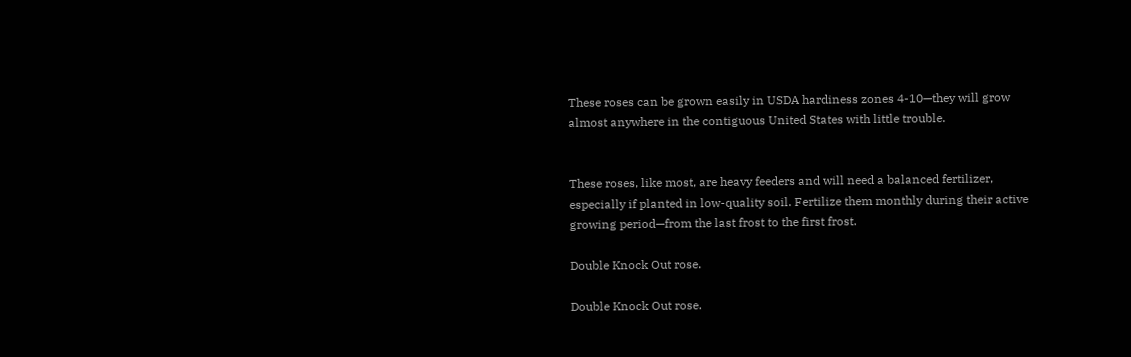These roses can be grown easily in USDA hardiness zones 4-10—they will grow almost anywhere in the contiguous United States with little trouble.


These roses, like most, are heavy feeders and will need a balanced fertilizer, especially if planted in low-quality soil. Fertilize them monthly during their active growing period—from the last frost to the first frost.

Double Knock Out rose.

Double Knock Out rose.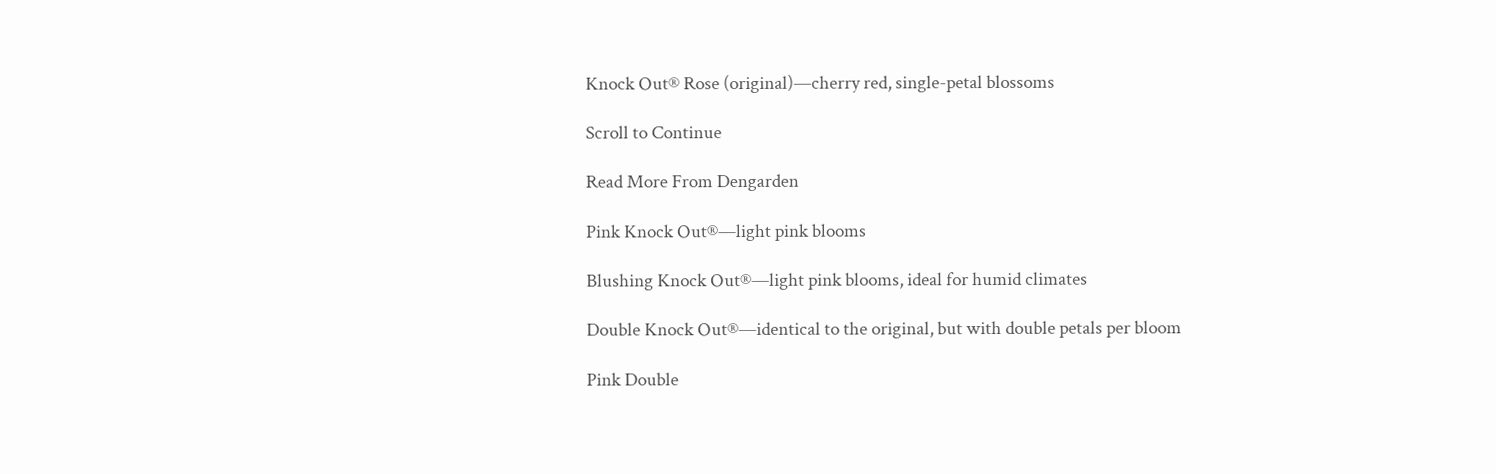Knock Out® Rose (original)—cherry red, single-petal blossoms

Scroll to Continue

Read More From Dengarden

Pink Knock Out®—light pink blooms

Blushing Knock Out®—light pink blooms, ideal for humid climates

Double Knock Out®—identical to the original, but with double petals per bloom

Pink Double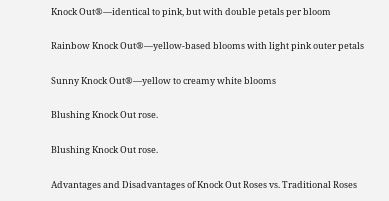Knock Out®—identical to pink, but with double petals per bloom

Rainbow Knock Out®—yellow-based blooms with light pink outer petals

Sunny Knock Out®—yellow to creamy white blooms

Blushing Knock Out rose.

Blushing Knock Out rose.

Advantages and Disadvantages of Knock Out Roses vs. Traditional Roses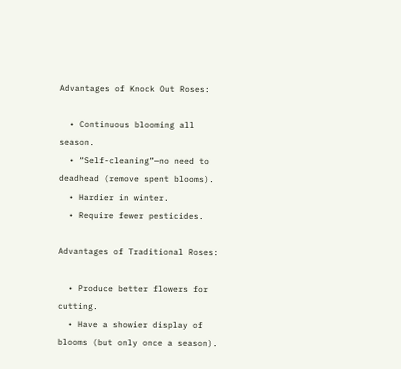Advantages of Knock Out Roses:

  • Continuous blooming all season.
  • “Self-cleaning”—no need to deadhead (remove spent blooms).
  • Hardier in winter.
  • Require fewer pesticides.

Advantages of Traditional Roses:

  • Produce better flowers for cutting.
  • Have a showier display of blooms (but only once a season).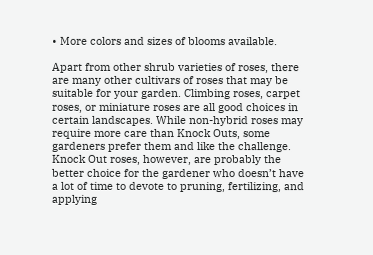• More colors and sizes of blooms available.

Apart from other shrub varieties of roses, there are many other cultivars of roses that may be suitable for your garden. Climbing roses, carpet roses, or miniature roses are all good choices in certain landscapes. While non-hybrid roses may require more care than Knock Outs, some gardeners prefer them and like the challenge. Knock Out roses, however, are probably the better choice for the gardener who doesn’t have a lot of time to devote to pruning, fertilizing, and applying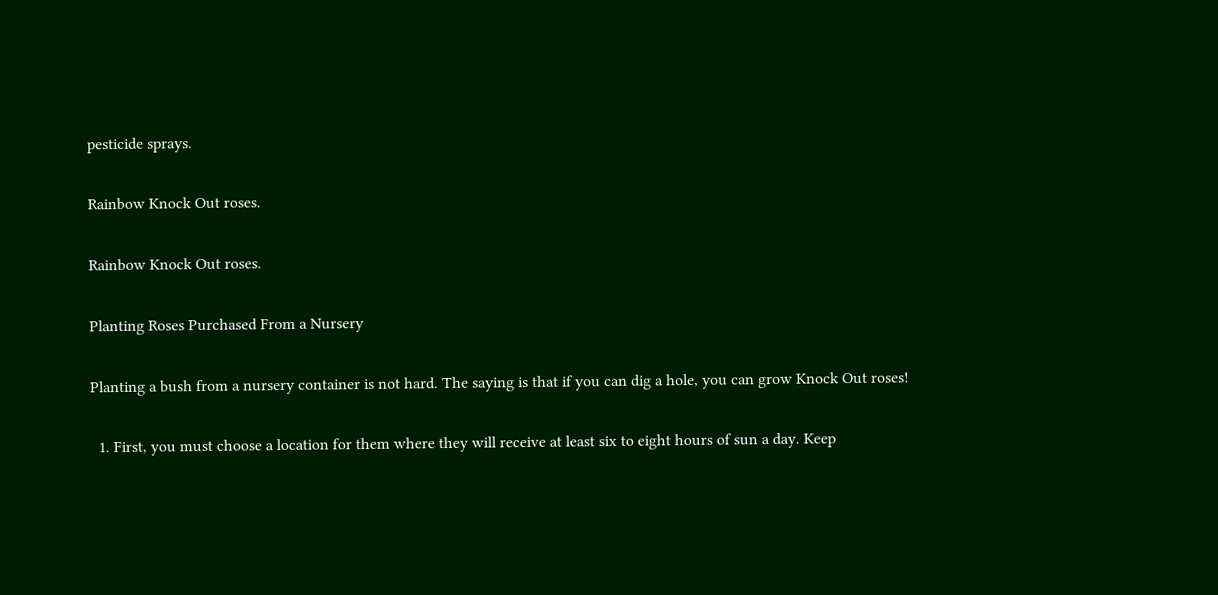pesticide sprays.

Rainbow Knock Out roses.

Rainbow Knock Out roses.

Planting Roses Purchased From a Nursery

Planting a bush from a nursery container is not hard. The saying is that if you can dig a hole, you can grow Knock Out roses!

  1. First, you must choose a location for them where they will receive at least six to eight hours of sun a day. Keep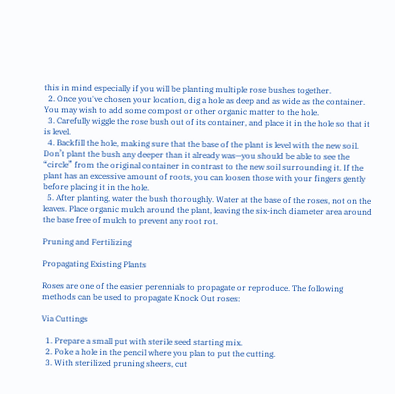this in mind especially if you will be planting multiple rose bushes together.
  2. Once you've chosen your location, dig a hole as deep and as wide as the container. You may wish to add some compost or other organic matter to the hole.
  3. Carefully wiggle the rose bush out of its container, and place it in the hole so that it is level.
  4. Backfill the hole, making sure that the base of the plant is level with the new soil. Don’t plant the bush any deeper than it already was—you should be able to see the “circle” from the original container in contrast to the new soil surrounding it. If the plant has an excessive amount of roots, you can loosen those with your fingers gently before placing it in the hole.
  5. After planting, water the bush thoroughly. Water at the base of the roses, not on the leaves. Place organic mulch around the plant, leaving the six-inch diameter area around the base free of mulch to prevent any root rot.

Pruning and Fertilizing

Propagating Existing Plants

Roses are one of the easier perennials to propagate or reproduce. The following methods can be used to propagate Knock Out roses:

Via Cuttings

  1. Prepare a small put with sterile seed starting mix.
  2. Poke a hole in the pencil where you plan to put the cutting.
  3. With sterilized pruning sheers, cut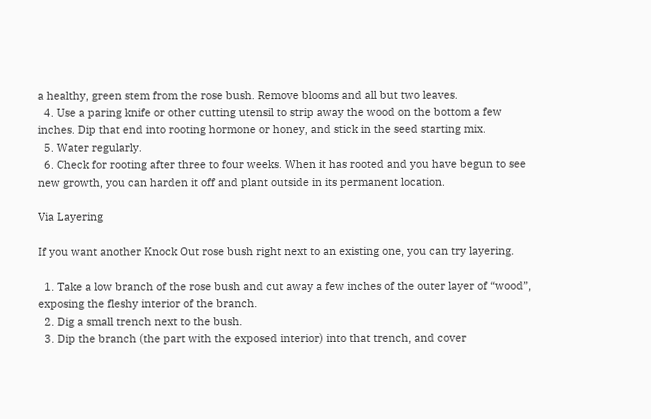a healthy, green stem from the rose bush. Remove blooms and all but two leaves.
  4. Use a paring knife or other cutting utensil to strip away the wood on the bottom a few inches. Dip that end into rooting hormone or honey, and stick in the seed starting mix.
  5. Water regularly.
  6. Check for rooting after three to four weeks. When it has rooted and you have begun to see new growth, you can harden it off and plant outside in its permanent location.

Via Layering

If you want another Knock Out rose bush right next to an existing one, you can try layering.

  1. Take a low branch of the rose bush and cut away a few inches of the outer layer of “wood”, exposing the fleshy interior of the branch.
  2. Dig a small trench next to the bush.
  3. Dip the branch (the part with the exposed interior) into that trench, and cover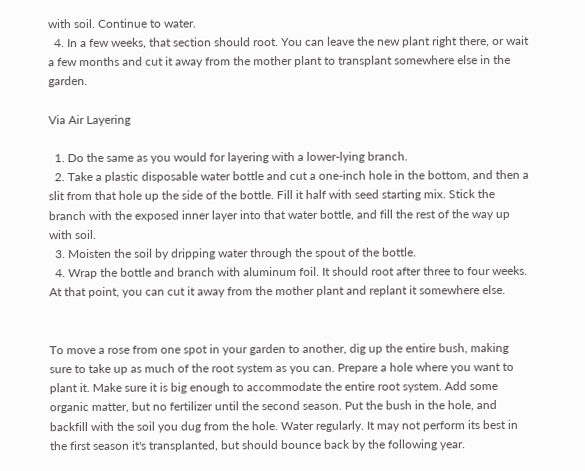with soil. Continue to water.
  4. In a few weeks, that section should root. You can leave the new plant right there, or wait a few months and cut it away from the mother plant to transplant somewhere else in the garden.

Via Air Layering

  1. Do the same as you would for layering with a lower-lying branch.
  2. Take a plastic disposable water bottle and cut a one-inch hole in the bottom, and then a slit from that hole up the side of the bottle. Fill it half with seed starting mix. Stick the branch with the exposed inner layer into that water bottle, and fill the rest of the way up with soil.
  3. Moisten the soil by dripping water through the spout of the bottle.
  4. Wrap the bottle and branch with aluminum foil. It should root after three to four weeks. At that point, you can cut it away from the mother plant and replant it somewhere else.


To move a rose from one spot in your garden to another, dig up the entire bush, making sure to take up as much of the root system as you can. Prepare a hole where you want to plant it. Make sure it is big enough to accommodate the entire root system. Add some organic matter, but no fertilizer until the second season. Put the bush in the hole, and backfill with the soil you dug from the hole. Water regularly. It may not perform its best in the first season it's transplanted, but should bounce back by the following year.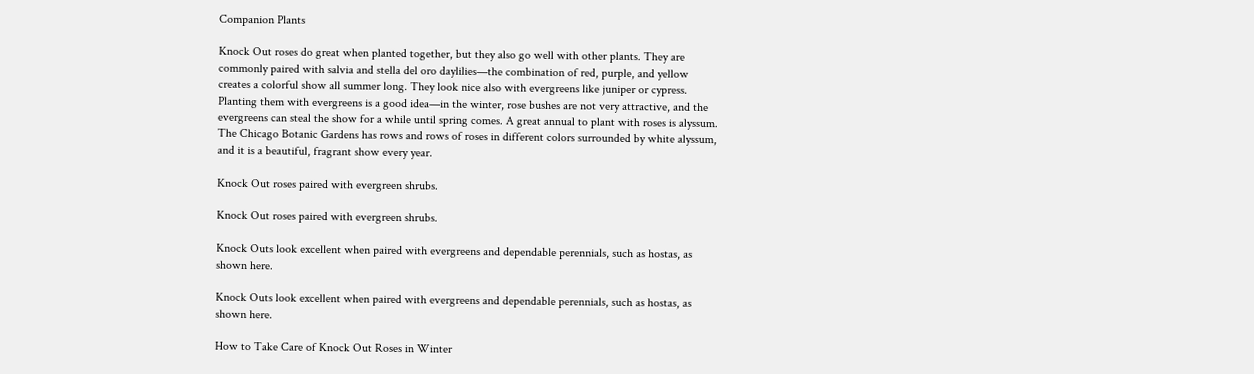Companion Plants

Knock Out roses do great when planted together, but they also go well with other plants. They are commonly paired with salvia and stella del oro daylilies—the combination of red, purple, and yellow creates a colorful show all summer long. They look nice also with evergreens like juniper or cypress. Planting them with evergreens is a good idea—in the winter, rose bushes are not very attractive, and the evergreens can steal the show for a while until spring comes. A great annual to plant with roses is alyssum. The Chicago Botanic Gardens has rows and rows of roses in different colors surrounded by white alyssum, and it is a beautiful, fragrant show every year.

Knock Out roses paired with evergreen shrubs.

Knock Out roses paired with evergreen shrubs.

Knock Outs look excellent when paired with evergreens and dependable perennials, such as hostas, as shown here.

Knock Outs look excellent when paired with evergreens and dependable perennials, such as hostas, as shown here.

How to Take Care of Knock Out Roses in Winter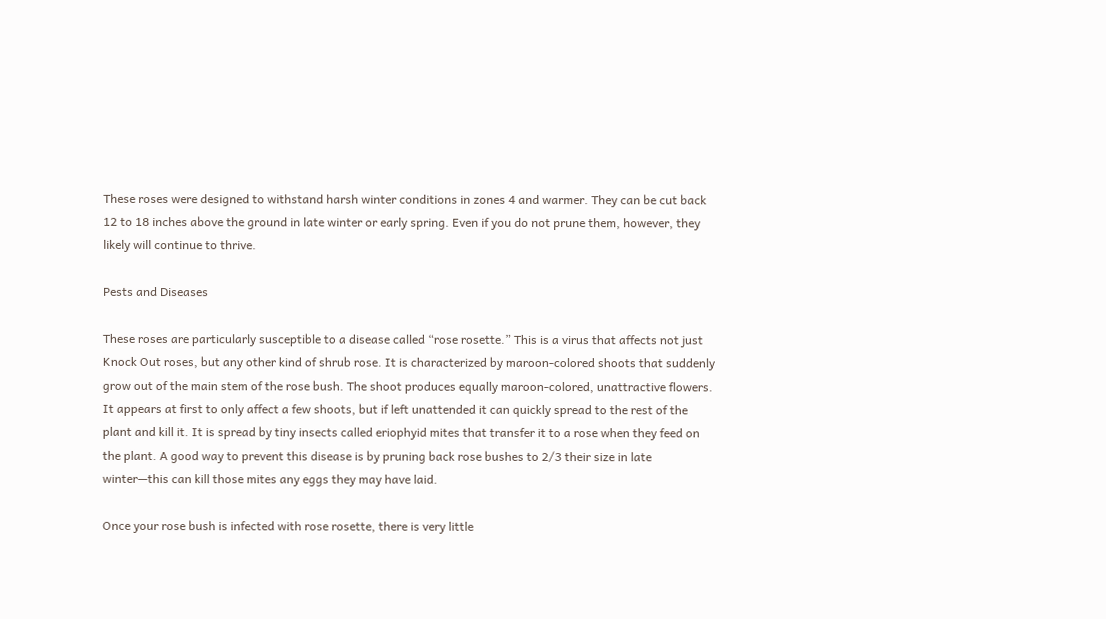These roses were designed to withstand harsh winter conditions in zones 4 and warmer. They can be cut back 12 to 18 inches above the ground in late winter or early spring. Even if you do not prune them, however, they likely will continue to thrive.

Pests and Diseases

These roses are particularly susceptible to a disease called “rose rosette.” This is a virus that affects not just Knock Out roses, but any other kind of shrub rose. It is characterized by maroon-colored shoots that suddenly grow out of the main stem of the rose bush. The shoot produces equally maroon-colored, unattractive flowers. It appears at first to only affect a few shoots, but if left unattended it can quickly spread to the rest of the plant and kill it. It is spread by tiny insects called eriophyid mites that transfer it to a rose when they feed on the plant. A good way to prevent this disease is by pruning back rose bushes to 2/3 their size in late winter—this can kill those mites any eggs they may have laid.

Once your rose bush is infected with rose rosette, there is very little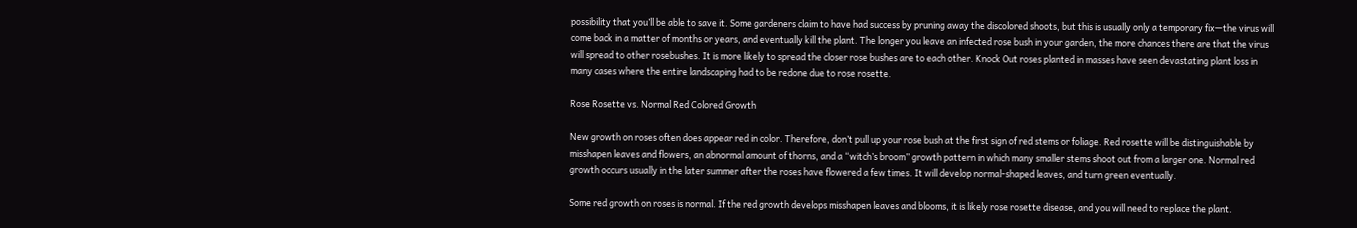possibility that you’ll be able to save it. Some gardeners claim to have had success by pruning away the discolored shoots, but this is usually only a temporary fix—the virus will come back in a matter of months or years, and eventually kill the plant. The longer you leave an infected rose bush in your garden, the more chances there are that the virus will spread to other rosebushes. It is more likely to spread the closer rose bushes are to each other. Knock Out roses planted in masses have seen devastating plant loss in many cases where the entire landscaping had to be redone due to rose rosette.

Rose Rosette vs. Normal Red Colored Growth

New growth on roses often does appear red in color. Therefore, don’t pull up your rose bush at the first sign of red stems or foliage. Red rosette will be distinguishable by misshapen leaves and flowers, an abnormal amount of thorns, and a “witch’s broom” growth pattern in which many smaller stems shoot out from a larger one. Normal red growth occurs usually in the later summer after the roses have flowered a few times. It will develop normal-shaped leaves, and turn green eventually.

Some red growth on roses is normal. If the red growth develops misshapen leaves and blooms, it is likely rose rosette disease, and you will need to replace the plant.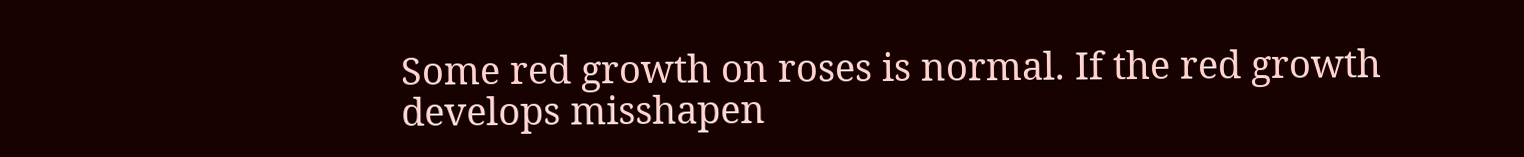Some red growth on roses is normal. If the red growth develops misshapen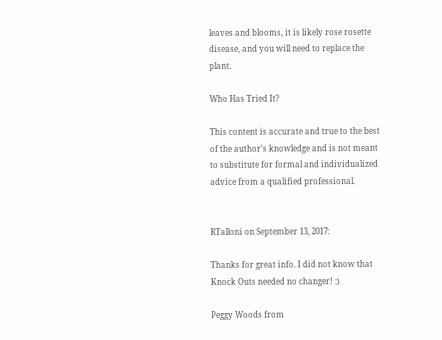leaves and blooms, it is likely rose rosette disease, and you will need to replace the plant.

Who Has Tried It?

This content is accurate and true to the best of the author’s knowledge and is not meant to substitute for formal and individualized advice from a qualified professional.


RTalloni on September 13, 2017:

Thanks for great info. I did not know that Knock Outs needed no changer! :)

Peggy Woods from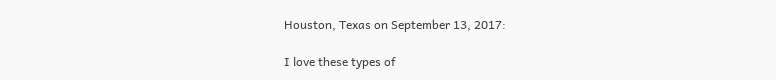Houston, Texas on September 13, 2017:

I love these types of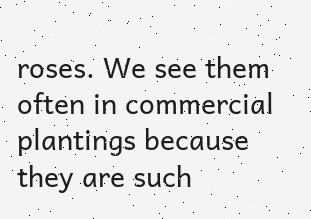roses. We see them often in commercial plantings because they are such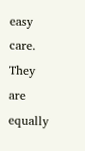easy care. They are equally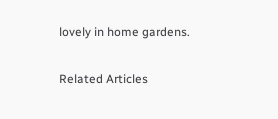lovely in home gardens.

Related Articles